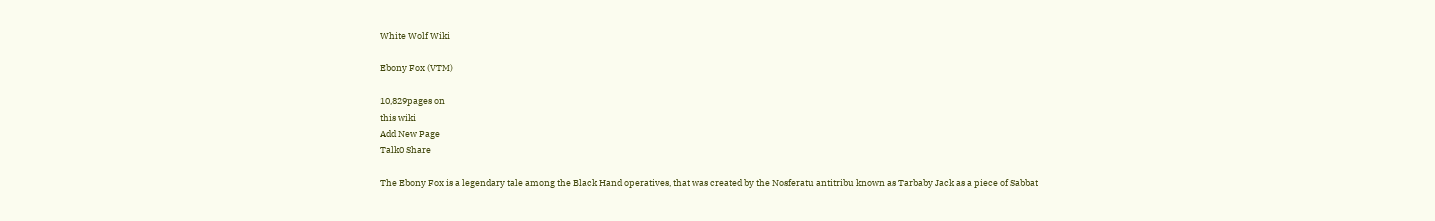White Wolf Wiki

Ebony Fox (VTM)

10,829pages on
this wiki
Add New Page
Talk0 Share

The Ebony Fox is a legendary tale among the Black Hand operatives, that was created by the Nosferatu antitribu known as Tarbaby Jack as a piece of Sabbat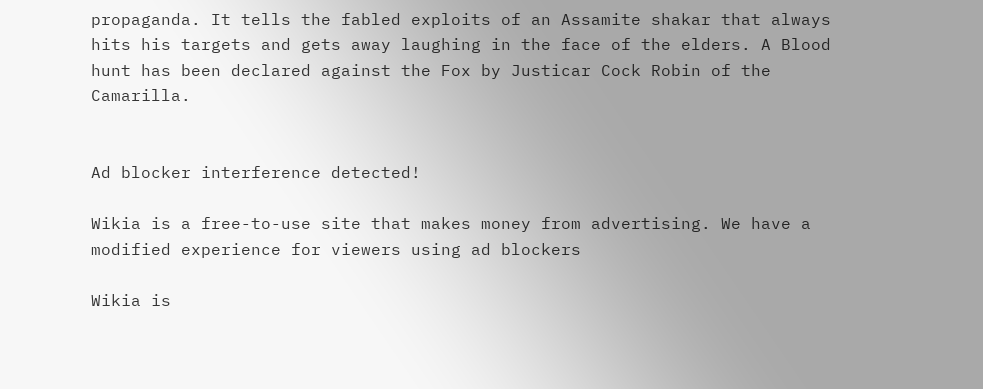propaganda. It tells the fabled exploits of an Assamite shakar that always hits his targets and gets away laughing in the face of the elders. A Blood hunt has been declared against the Fox by Justicar Cock Robin of the Camarilla.


Ad blocker interference detected!

Wikia is a free-to-use site that makes money from advertising. We have a modified experience for viewers using ad blockers

Wikia is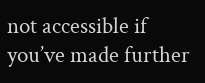not accessible if you’ve made further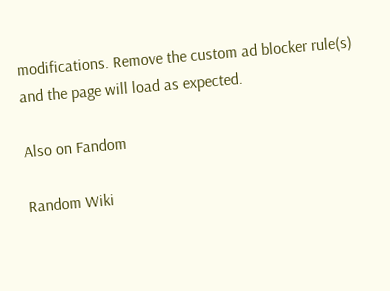modifications. Remove the custom ad blocker rule(s) and the page will load as expected.

Also on Fandom

Random Wiki